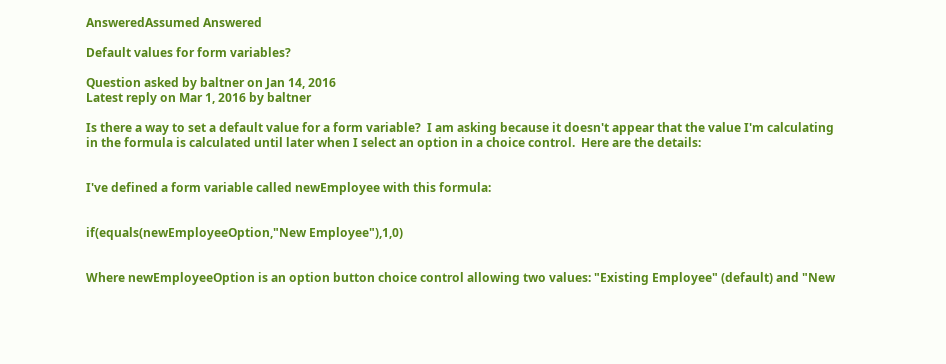AnsweredAssumed Answered

Default values for form variables?

Question asked by baltner on Jan 14, 2016
Latest reply on Mar 1, 2016 by baltner

Is there a way to set a default value for a form variable?  I am asking because it doesn't appear that the value I'm calculating in the formula is calculated until later when I select an option in a choice control.  Here are the details:


I've defined a form variable called newEmployee with this formula:


if(equals(newEmployeeOption,"New Employee"),1,0)


Where newEmployeeOption is an option button choice control allowing two values: "Existing Employee" (default) and "New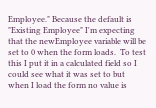Employee." Because the default is "Existing Employee" I'm expecting that the newEmployee variable will be set to 0 when the form loads.  To test this I put it in a calculated field so I could see what it was set to but when I load the form no value is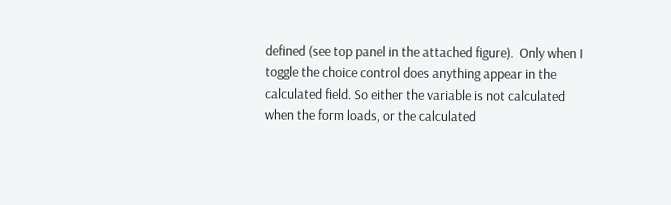defined (see top panel in the attached figure).  Only when I toggle the choice control does anything appear in the calculated field. So either the variable is not calculated when the form loads, or the calculated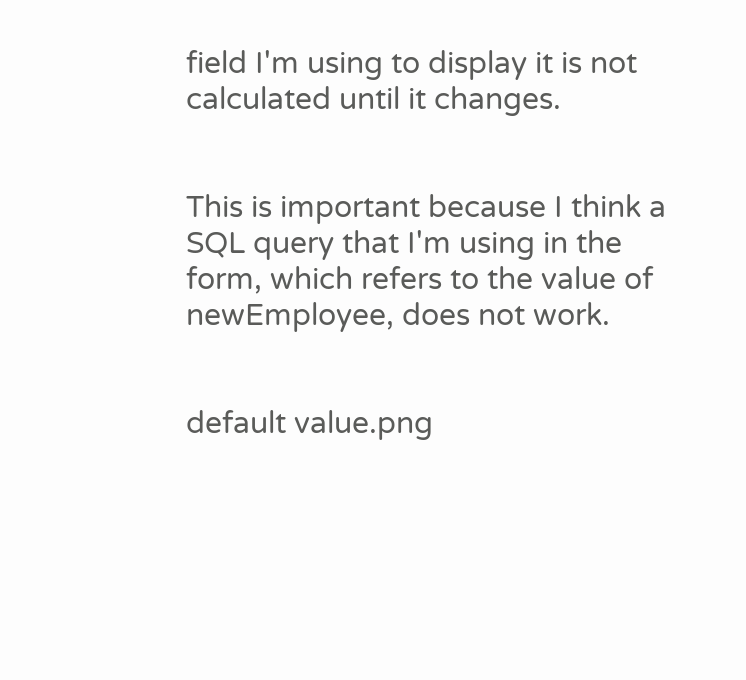field I'm using to display it is not calculated until it changes.


This is important because I think a SQL query that I'm using in the form, which refers to the value of newEmployee, does not work.


default value.png